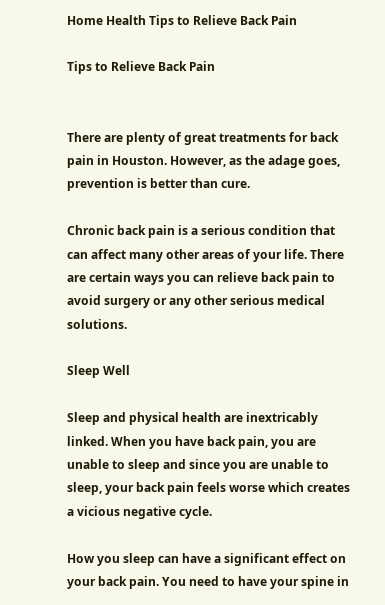Home Health Tips to Relieve Back Pain

Tips to Relieve Back Pain


There are plenty of great treatments for back pain in Houston. However, as the adage goes, prevention is better than cure.

Chronic back pain is a serious condition that can affect many other areas of your life. There are certain ways you can relieve back pain to avoid surgery or any other serious medical solutions.

Sleep Well

Sleep and physical health are inextricably linked. When you have back pain, you are unable to sleep and since you are unable to sleep, your back pain feels worse which creates a vicious negative cycle.

How you sleep can have a significant effect on your back pain. You need to have your spine in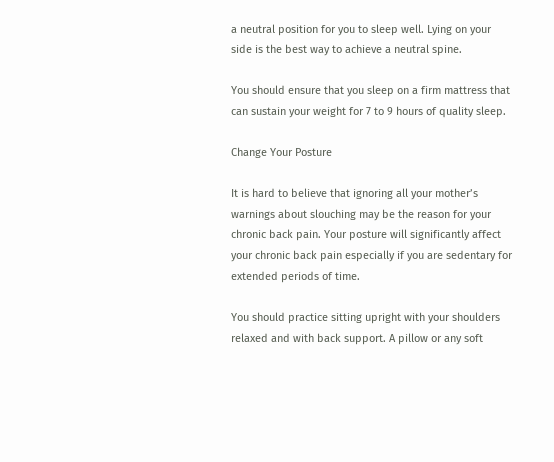a neutral position for you to sleep well. Lying on your side is the best way to achieve a neutral spine.

You should ensure that you sleep on a firm mattress that can sustain your weight for 7 to 9 hours of quality sleep.

Change Your Posture

It is hard to believe that ignoring all your mother’s warnings about slouching may be the reason for your chronic back pain. Your posture will significantly affect your chronic back pain especially if you are sedentary for extended periods of time.

You should practice sitting upright with your shoulders relaxed and with back support. A pillow or any soft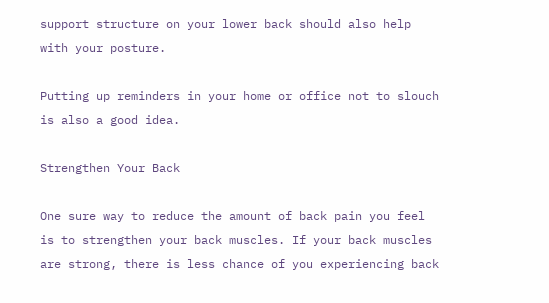support structure on your lower back should also help with your posture.

Putting up reminders in your home or office not to slouch is also a good idea.

Strengthen Your Back

One sure way to reduce the amount of back pain you feel is to strengthen your back muscles. If your back muscles are strong, there is less chance of you experiencing back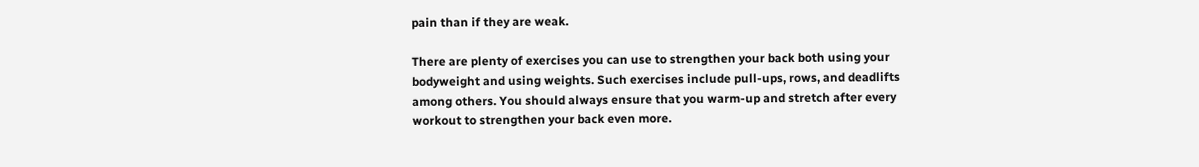pain than if they are weak.

There are plenty of exercises you can use to strengthen your back both using your bodyweight and using weights. Such exercises include pull-ups, rows, and deadlifts among others. You should always ensure that you warm-up and stretch after every workout to strengthen your back even more.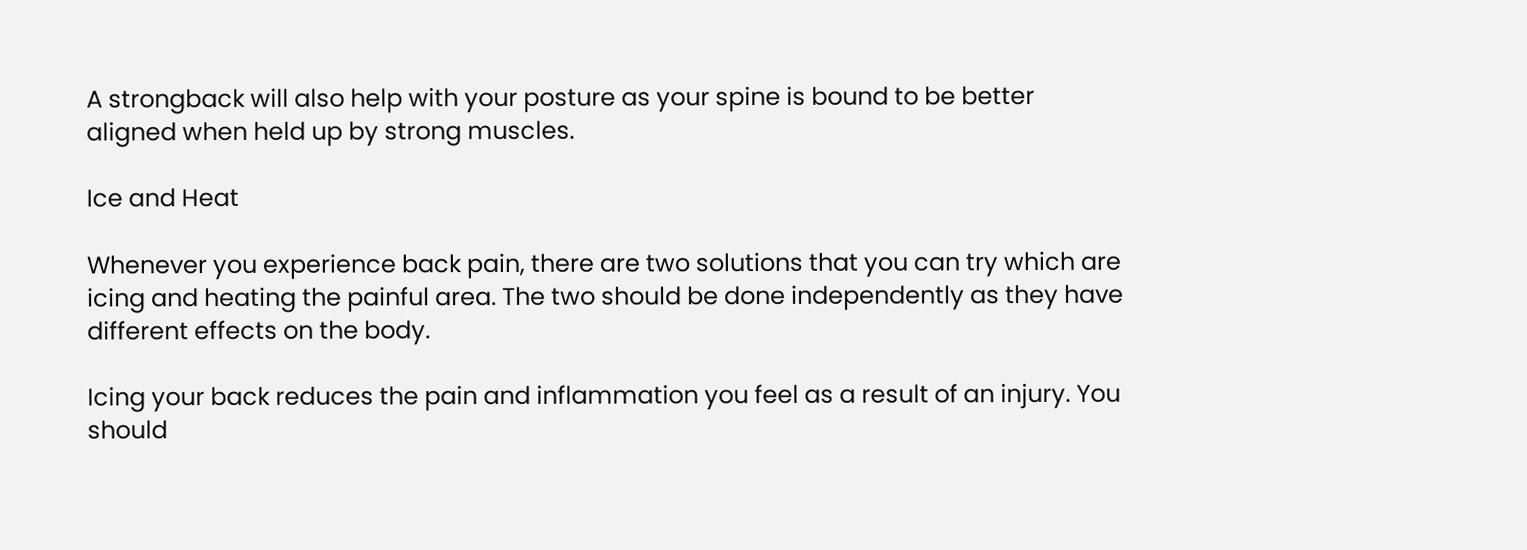A strongback will also help with your posture as your spine is bound to be better aligned when held up by strong muscles.

Ice and Heat

Whenever you experience back pain, there are two solutions that you can try which are icing and heating the painful area. The two should be done independently as they have different effects on the body.

Icing your back reduces the pain and inflammation you feel as a result of an injury. You should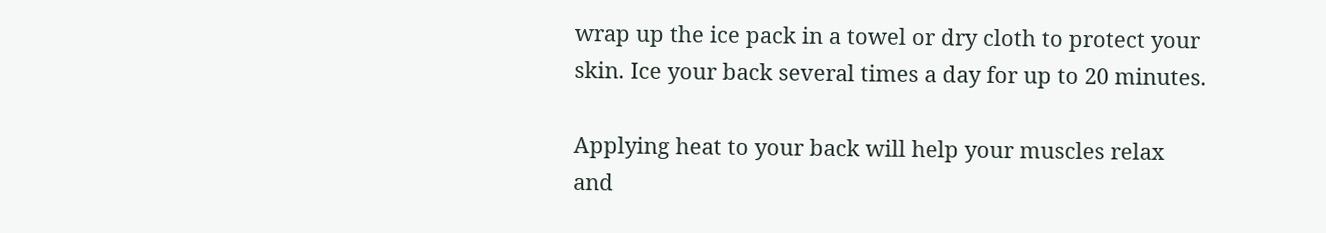wrap up the ice pack in a towel or dry cloth to protect your skin. Ice your back several times a day for up to 20 minutes.

Applying heat to your back will help your muscles relax and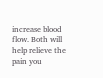increase blood flow. Both will help relieve the pain you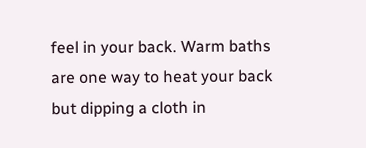feel in your back. Warm baths are one way to heat your back but dipping a cloth in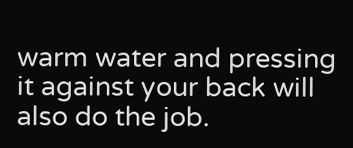warm water and pressing it against your back will also do the job.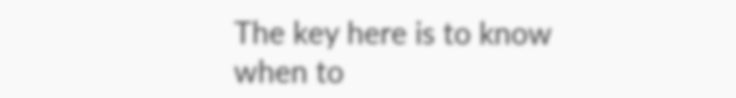The key here is to know when to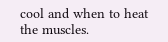cool and when to heat the muscles.